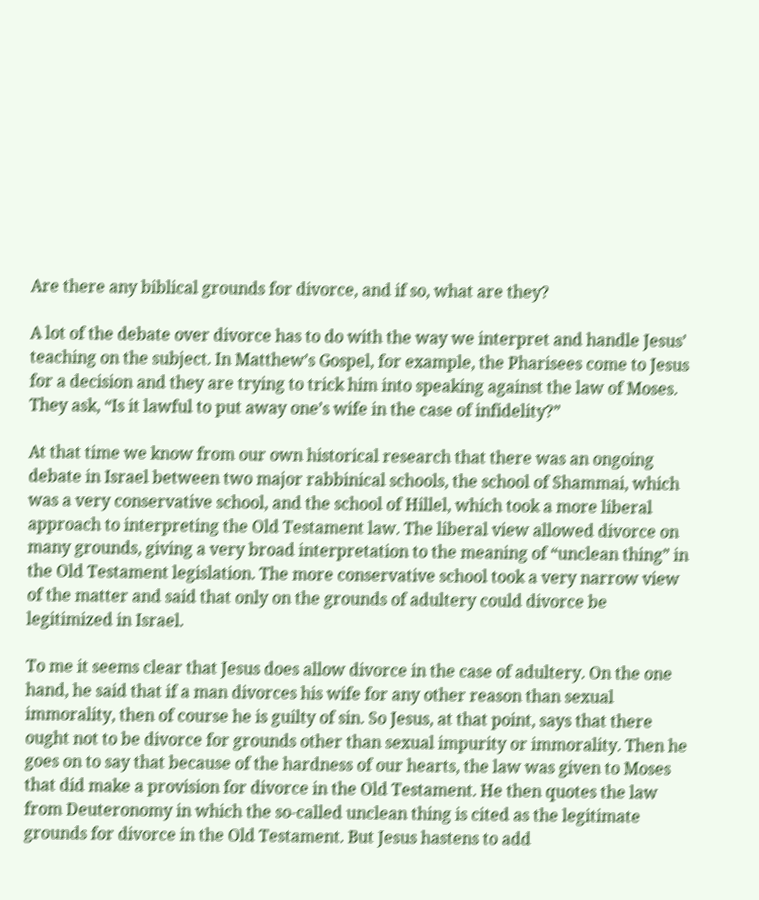Are there any biblical grounds for divorce, and if so, what are they?

A lot of the debate over divorce has to do with the way we interpret and handle Jesus’ teaching on the subject. In Matthew’s Gospel, for example, the Pharisees come to Jesus for a decision and they are trying to trick him into speaking against the law of Moses. They ask, “Is it lawful to put away one’s wife in the case of infidelity?”

At that time we know from our own historical research that there was an ongoing debate in Israel between two major rabbinical schools, the school of Shammai, which was a very conservative school, and the school of Hillel, which took a more liberal approach to interpreting the Old Testament law. The liberal view allowed divorce on many grounds, giving a very broad interpretation to the meaning of “unclean thing” in the Old Testament legislation. The more conservative school took a very narrow view of the matter and said that only on the grounds of adultery could divorce be legitimized in Israel.

To me it seems clear that Jesus does allow divorce in the case of adultery. On the one hand, he said that if a man divorces his wife for any other reason than sexual immorality, then of course he is guilty of sin. So Jesus, at that point, says that there ought not to be divorce for grounds other than sexual impurity or immorality. Then he goes on to say that because of the hardness of our hearts, the law was given to Moses that did make a provision for divorce in the Old Testament. He then quotes the law from Deuteronomy in which the so-called unclean thing is cited as the legitimate grounds for divorce in the Old Testament. But Jesus hastens to add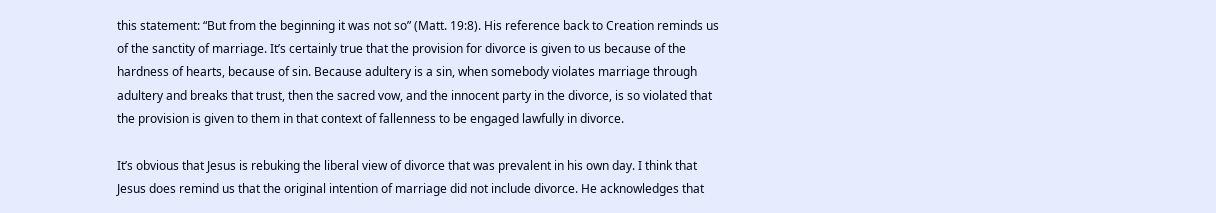this statement: “But from the beginning it was not so” (Matt. 19:8). His reference back to Creation reminds us of the sanctity of marriage. It’s certainly true that the provision for divorce is given to us because of the hardness of hearts, because of sin. Because adultery is a sin, when somebody violates marriage through adultery and breaks that trust, then the sacred vow, and the innocent party in the divorce, is so violated that the provision is given to them in that context of fallenness to be engaged lawfully in divorce.

It’s obvious that Jesus is rebuking the liberal view of divorce that was prevalent in his own day. I think that Jesus does remind us that the original intention of marriage did not include divorce. He acknowledges that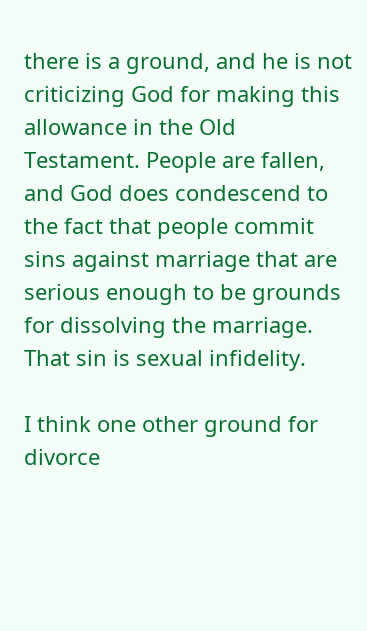there is a ground, and he is not criticizing God for making this allowance in the Old Testament. People are fallen, and God does condescend to the fact that people commit sins against marriage that are serious enough to be grounds for dissolving the marriage. That sin is sexual infidelity.

I think one other ground for divorce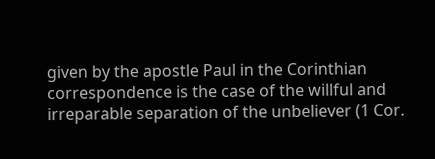given by the apostle Paul in the Corinthian correspondence is the case of the willful and irreparable separation of the unbeliever (1 Cor.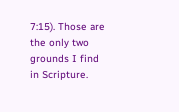7:15). Those are the only two grounds I find in Scripture.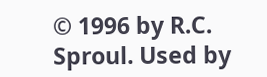© 1996 by R.C. Sproul. Used by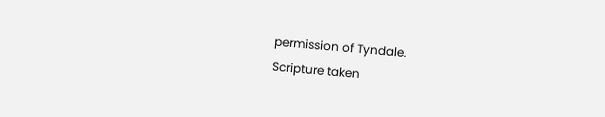permission of Tyndale.
Scripture taken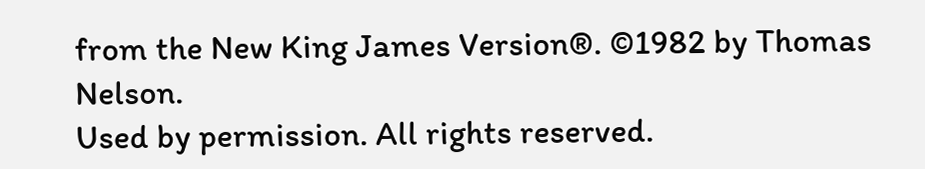from the New King James Version®. ©1982 by Thomas Nelson.
Used by permission. All rights reserved.